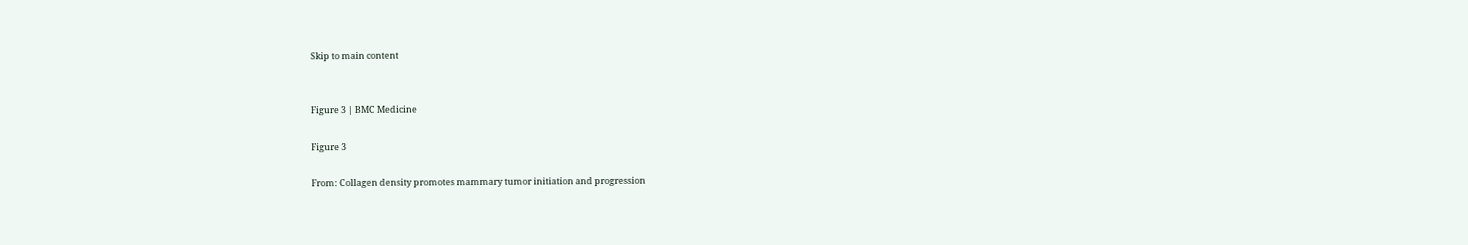Skip to main content


Figure 3 | BMC Medicine

Figure 3

From: Collagen density promotes mammary tumor initiation and progression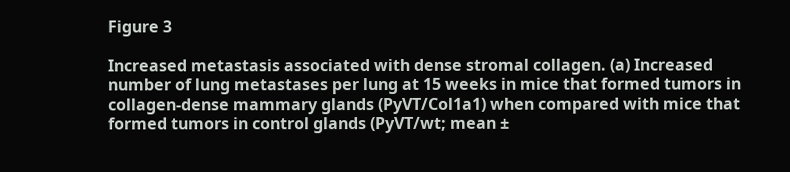Figure 3

Increased metastasis associated with dense stromal collagen. (a) Increased number of lung metastases per lung at 15 weeks in mice that formed tumors in collagen-dense mammary glands (PyVT/Col1a1) when compared with mice that formed tumors in control glands (PyVT/wt; mean ±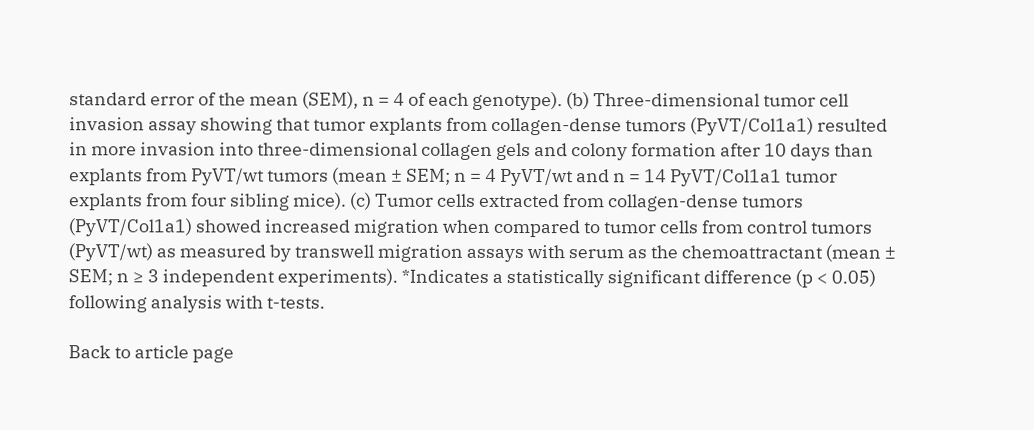standard error of the mean (SEM), n = 4 of each genotype). (b) Three-dimensional tumor cell invasion assay showing that tumor explants from collagen-dense tumors (PyVT/Col1a1) resulted in more invasion into three-dimensional collagen gels and colony formation after 10 days than explants from PyVT/wt tumors (mean ± SEM; n = 4 PyVT/wt and n = 14 PyVT/Col1a1 tumor explants from four sibling mice). (c) Tumor cells extracted from collagen-dense tumors (PyVT/Col1a1) showed increased migration when compared to tumor cells from control tumors (PyVT/wt) as measured by transwell migration assays with serum as the chemoattractant (mean ± SEM; n ≥ 3 independent experiments). *Indicates a statistically significant difference (p < 0.05) following analysis with t-tests.

Back to article page